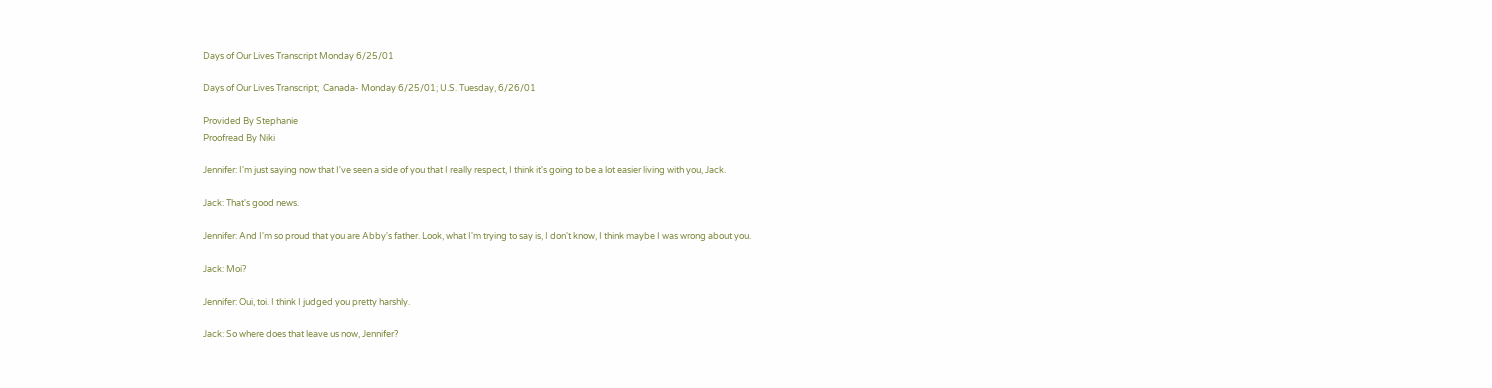Days of Our Lives Transcript Monday 6/25/01

Days of Our Lives Transcript;  Canada- Monday 6/25/01; U.S. Tuesday, 6/26/01

Provided By Stephanie
Proofread By Niki

Jennifer: I'm just saying now that I've seen a side of you that I really respect, I think it's going to be a lot easier living with you, Jack.

Jack: That's good news.

Jennifer: And I'm so proud that you are Abby's father. Look, what I'm trying to say is, I don't know, I think maybe I was wrong about you.

Jack: Moi?

Jennifer: Oui, toi. I think I judged you pretty harshly.

Jack: So where does that leave us now, Jennifer?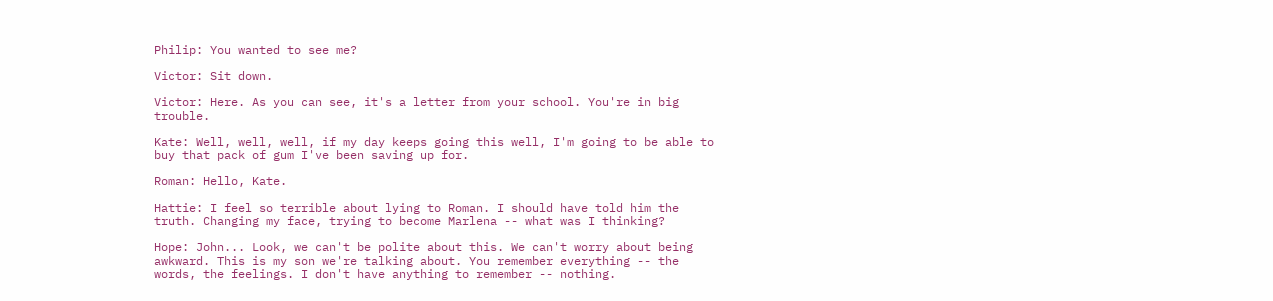Philip: You wanted to see me?

Victor: Sit down.

Victor: Here. As you can see, it's a letter from your school. You're in big trouble.

Kate: Well, well, well, if my day keeps going this well, I'm going to be able to buy that pack of gum I've been saving up for.

Roman: Hello, Kate.

Hattie: I feel so terrible about lying to Roman. I should have told him the truth. Changing my face, trying to become Marlena -- what was I thinking?

Hope: John... Look, we can't be polite about this. We can't worry about being awkward. This is my son we're talking about. You remember everything -- the words, the feelings. I don't have anything to remember -- nothing.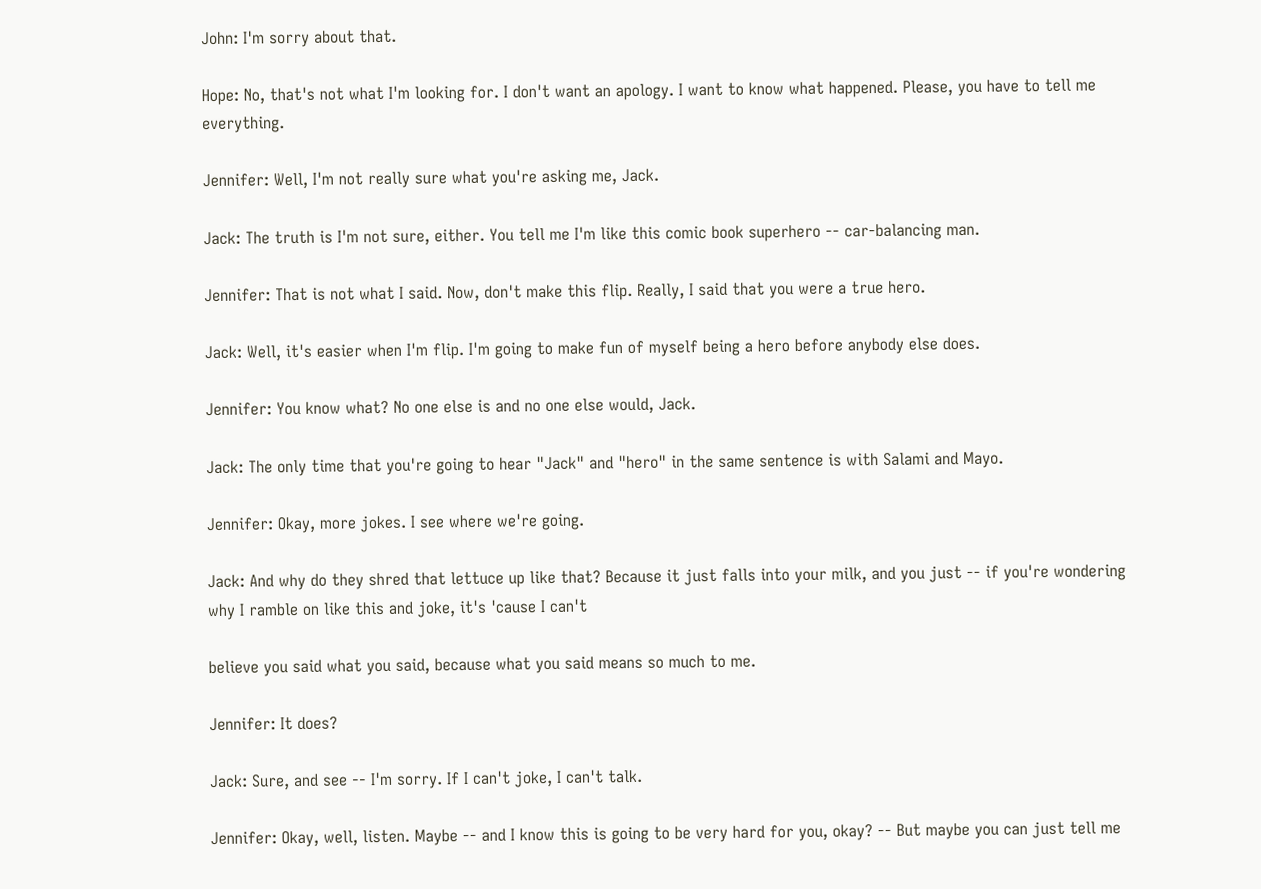John: I'm sorry about that.

Hope: No, that's not what I'm looking for. I don't want an apology. I want to know what happened. Please, you have to tell me everything.

Jennifer: Well, I'm not really sure what you're asking me, Jack.

Jack: The truth is I'm not sure, either. You tell me I'm like this comic book superhero -- car-balancing man.

Jennifer: That is not what I said. Now, don't make this flip. Really, I said that you were a true hero.

Jack: Well, it's easier when I'm flip. I'm going to make fun of myself being a hero before anybody else does.

Jennifer: You know what? No one else is and no one else would, Jack.

Jack: The only time that you're going to hear "Jack" and "hero" in the same sentence is with Salami and Mayo.

Jennifer: Okay, more jokes. I see where we're going.

Jack: And why do they shred that lettuce up like that? Because it just falls into your milk, and you just -- if you're wondering why I ramble on like this and joke, it's 'cause I can't

believe you said what you said, because what you said means so much to me.

Jennifer: It does?

Jack: Sure, and see -- I'm sorry. If I can't joke, I can't talk.

Jennifer: Okay, well, listen. Maybe -- and I know this is going to be very hard for you, okay? -- But maybe you can just tell me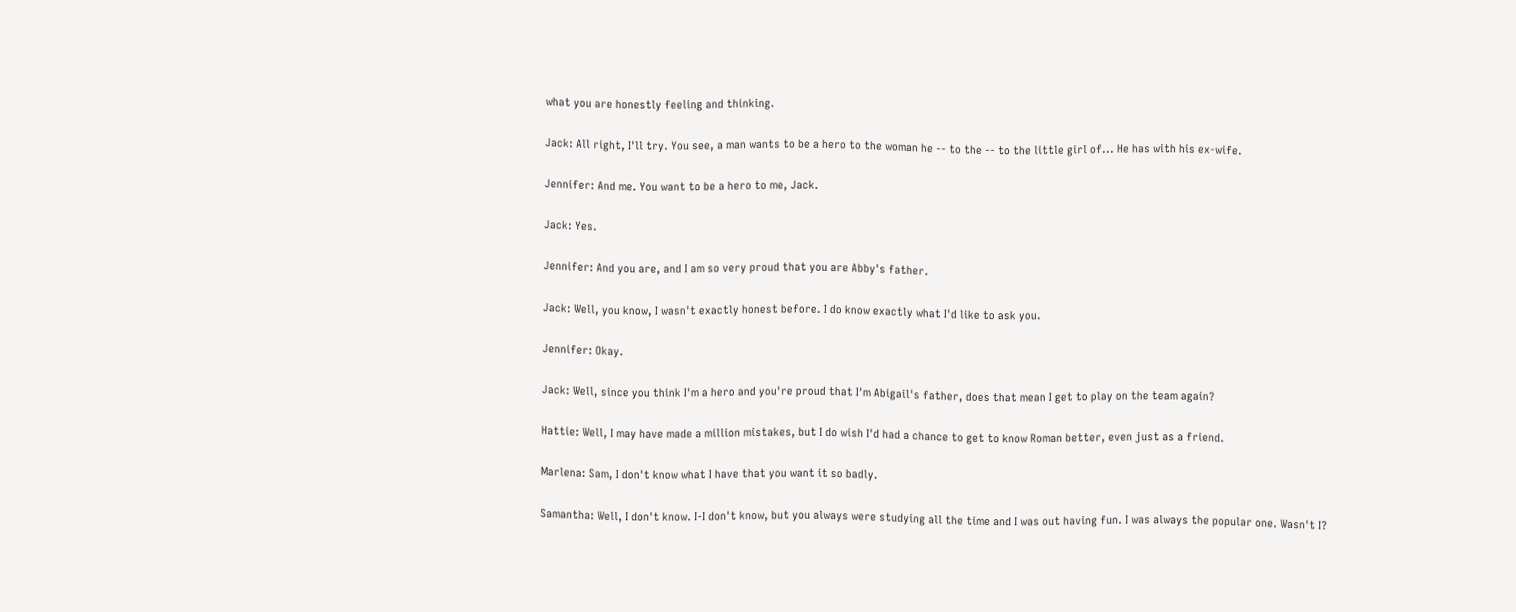what you are honestly feeling and thinking.

Jack: All right, I'll try. You see, a man wants to be a hero to the woman he -- to the -- to the little girl of... He has with his ex-wife.

Jennifer: And me. You want to be a hero to me, Jack.

Jack: Yes.

Jennifer: And you are, and I am so very proud that you are Abby's father.

Jack: Well, you know, I wasn't exactly honest before. I do know exactly what I'd like to ask you.

Jennifer: Okay.

Jack: Well, since you think I'm a hero and you're proud that I'm Abigail's father, does that mean I get to play on the team again?

Hattie: Well, I may have made a million mistakes, but I do wish I'd had a chance to get to know Roman better, even just as a friend.

Marlena: Sam, I don't know what I have that you want it so badly.

Samantha: Well, I don't know. I-I don't know, but you always were studying all the time and I was out having fun. I was always the popular one. Wasn't I?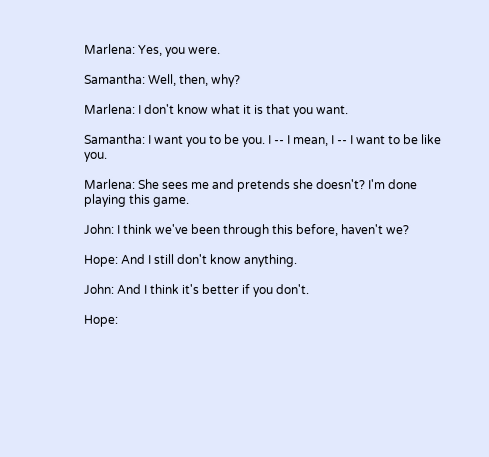Marlena: Yes, you were.

Samantha: Well, then, why?

Marlena: I don't know what it is that you want.

Samantha: I want you to be you. I -- I mean, I -- I want to be like you.

Marlena: She sees me and pretends she doesn't? I'm done playing this game.

John: I think we've been through this before, haven't we?

Hope: And I still don't know anything.

John: And I think it's better if you don't.

Hope: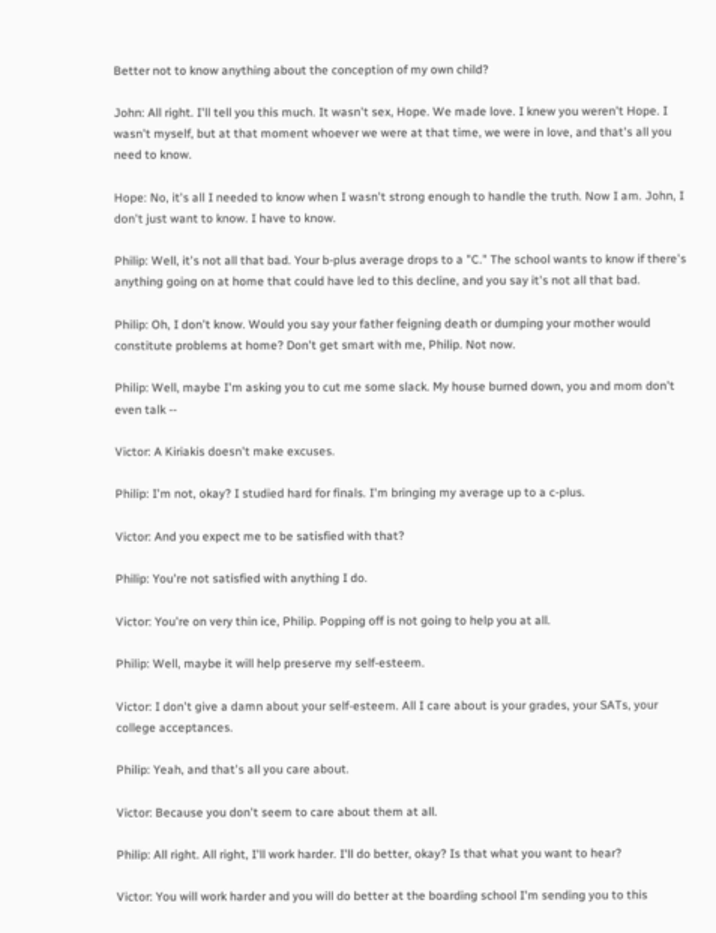Better not to know anything about the conception of my own child?

John: All right. I'll tell you this much. It wasn't sex, Hope. We made love. I knew you weren't Hope. I wasn't myself, but at that moment whoever we were at that time, we were in love, and that's all you need to know.

Hope: No, it's all I needed to know when I wasn't strong enough to handle the truth. Now I am. John, I don't just want to know. I have to know.

Philip: Well, it's not all that bad. Your b-plus average drops to a "C." The school wants to know if there's anything going on at home that could have led to this decline, and you say it's not all that bad.

Philip: Oh, I don't know. Would you say your father feigning death or dumping your mother would constitute problems at home? Don't get smart with me, Philip. Not now.

Philip: Well, maybe I'm asking you to cut me some slack. My house burned down, you and mom don't even talk --

Victor: A Kiriakis doesn't make excuses.

Philip: I'm not, okay? I studied hard for finals. I'm bringing my average up to a c-plus.

Victor: And you expect me to be satisfied with that?

Philip: You're not satisfied with anything I do.

Victor: You're on very thin ice, Philip. Popping off is not going to help you at all.

Philip: Well, maybe it will help preserve my self-esteem.

Victor: I don't give a damn about your self-esteem. All I care about is your grades, your SATs, your college acceptances.

Philip: Yeah, and that's all you care about.

Victor: Because you don't seem to care about them at all.

Philip: All right. All right, I'll work harder. I'll do better, okay? Is that what you want to hear?

Victor: You will work harder and you will do better at the boarding school I'm sending you to this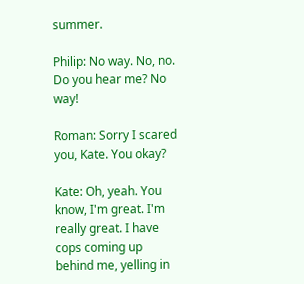summer.

Philip: No way. No, no. Do you hear me? No way!

Roman: Sorry I scared you, Kate. You okay?

Kate: Oh, yeah. You know, I'm great. I'm really great. I have cops coming up behind me, yelling in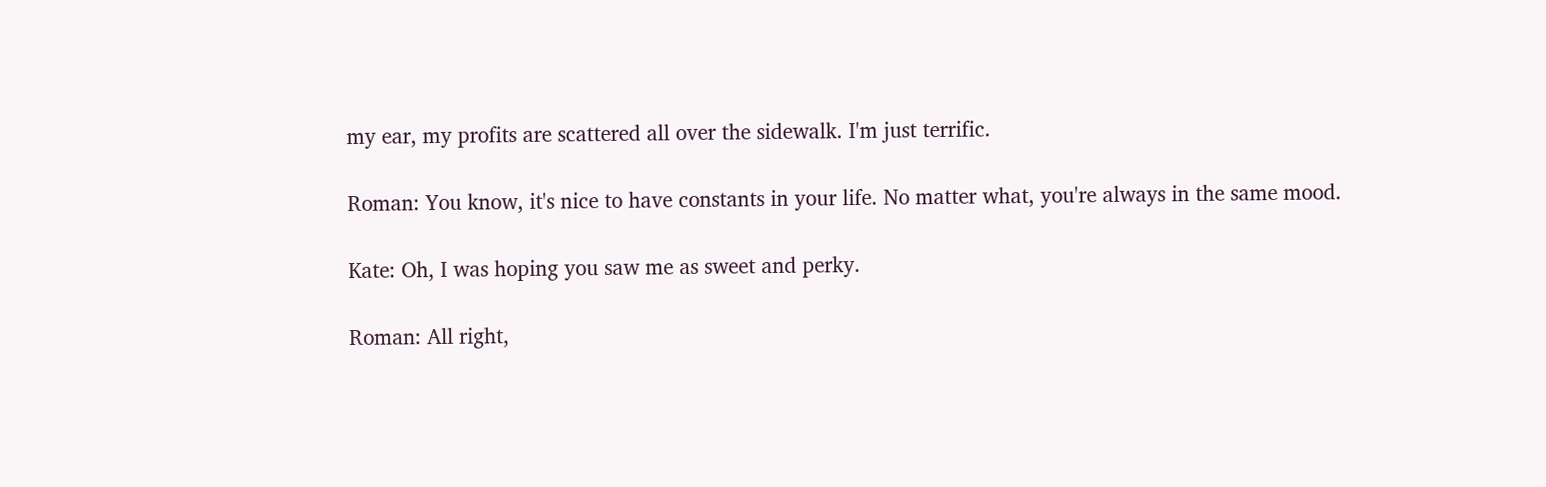my ear, my profits are scattered all over the sidewalk. I'm just terrific.

Roman: You know, it's nice to have constants in your life. No matter what, you're always in the same mood.

Kate: Oh, I was hoping you saw me as sweet and perky.

Roman: All right,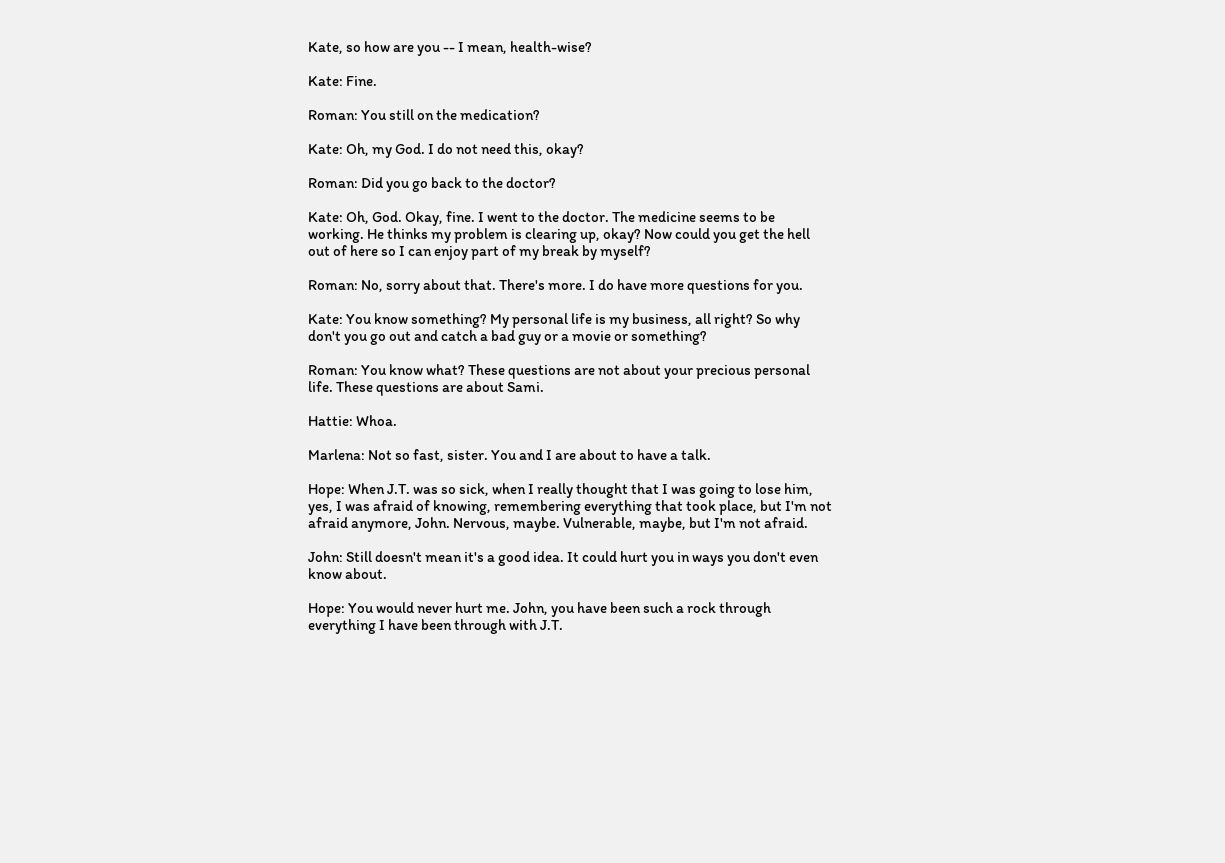Kate, so how are you -- I mean, health-wise?

Kate: Fine.

Roman: You still on the medication?

Kate: Oh, my God. I do not need this, okay?

Roman: Did you go back to the doctor?

Kate: Oh, God. Okay, fine. I went to the doctor. The medicine seems to be working. He thinks my problem is clearing up, okay? Now could you get the hell out of here so I can enjoy part of my break by myself?

Roman: No, sorry about that. There's more. I do have more questions for you.

Kate: You know something? My personal life is my business, all right? So why don't you go out and catch a bad guy or a movie or something?

Roman: You know what? These questions are not about your precious personal life. These questions are about Sami.

Hattie: Whoa.

Marlena: Not so fast, sister. You and I are about to have a talk.

Hope: When J.T. was so sick, when I really thought that I was going to lose him, yes, I was afraid of knowing, remembering everything that took place, but I'm not afraid anymore, John. Nervous, maybe. Vulnerable, maybe, but I'm not afraid.

John: Still doesn't mean it's a good idea. It could hurt you in ways you don't even know about.

Hope: You would never hurt me. John, you have been such a rock through everything I have been through with J.T.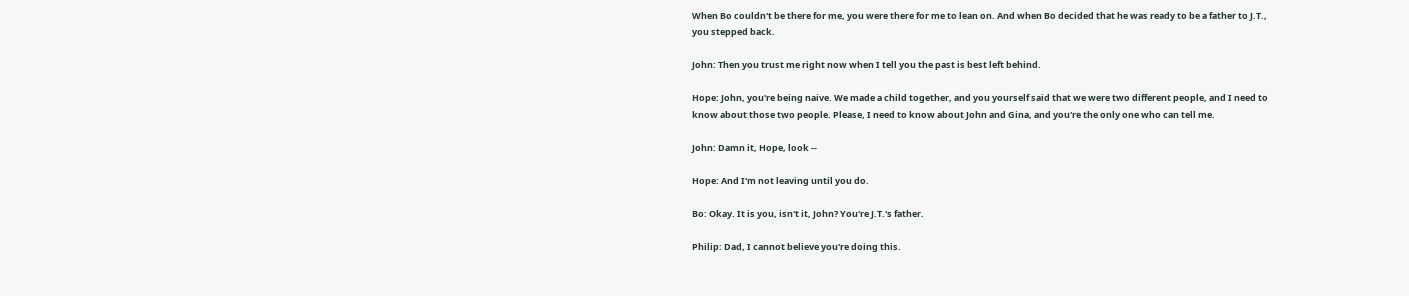When Bo couldn't be there for me, you were there for me to lean on. And when Bo decided that he was ready to be a father to J.T., you stepped back.

John: Then you trust me right now when I tell you the past is best left behind.

Hope: John, you're being naive. We made a child together, and you yourself said that we were two different people, and I need to know about those two people. Please, I need to know about John and Gina, and you're the only one who can tell me.

John: Damn it, Hope, look --

Hope: And I'm not leaving until you do.

Bo: Okay. It is you, isn't it, John? You're J.T.'s father.

Philip: Dad, I cannot believe you're doing this.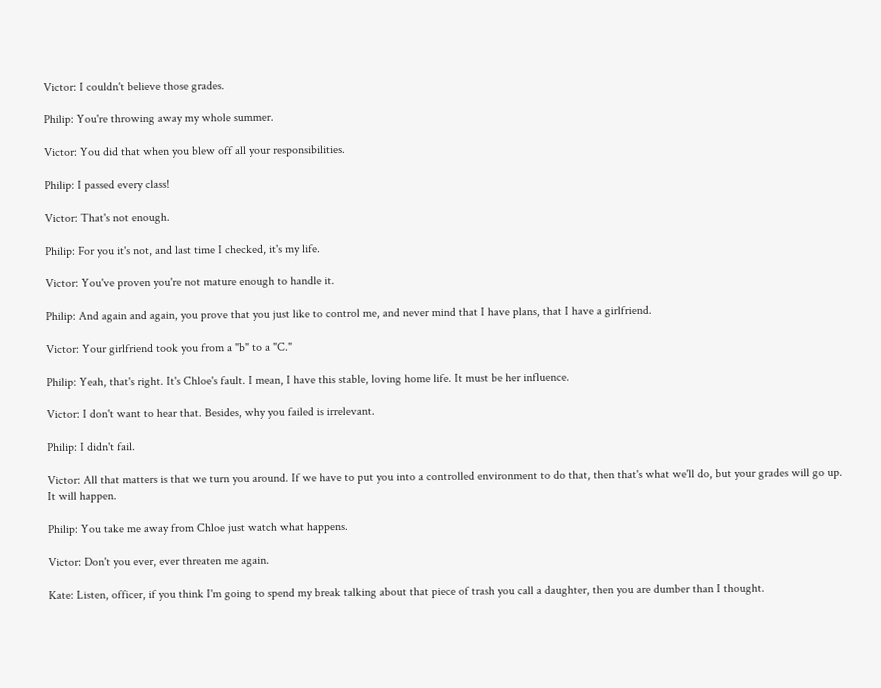Victor: I couldn't believe those grades.

Philip: You're throwing away my whole summer.

Victor: You did that when you blew off all your responsibilities.

Philip: I passed every class!

Victor: That's not enough.

Philip: For you it's not, and last time I checked, it's my life.

Victor: You've proven you're not mature enough to handle it.

Philip: And again and again, you prove that you just like to control me, and never mind that I have plans, that I have a girlfriend.

Victor: Your girlfriend took you from a "b" to a "C."

Philip: Yeah, that's right. It's Chloe's fault. I mean, I have this stable, loving home life. It must be her influence.

Victor: I don't want to hear that. Besides, why you failed is irrelevant.

Philip: I didn't fail.

Victor: All that matters is that we turn you around. If we have to put you into a controlled environment to do that, then that's what we'll do, but your grades will go up. It will happen.

Philip: You take me away from Chloe just watch what happens.

Victor: Don't you ever, ever threaten me again.

Kate: Listen, officer, if you think I'm going to spend my break talking about that piece of trash you call a daughter, then you are dumber than I thought.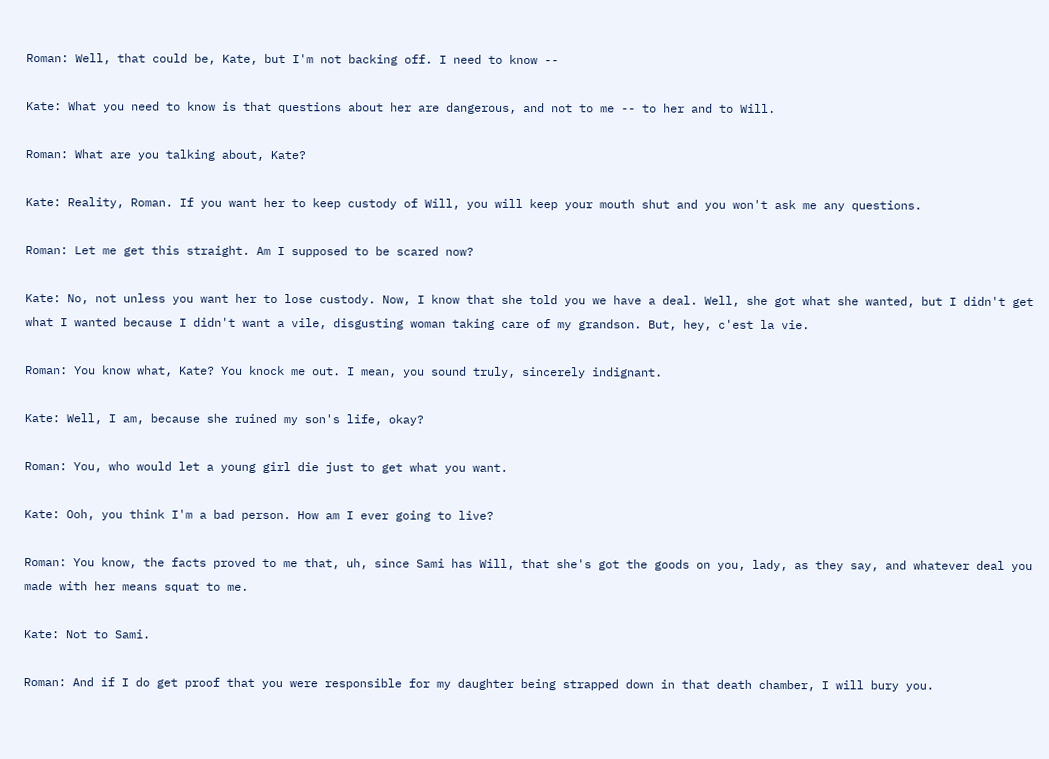Roman: Well, that could be, Kate, but I'm not backing off. I need to know --

Kate: What you need to know is that questions about her are dangerous, and not to me -- to her and to Will.

Roman: What are you talking about, Kate?

Kate: Reality, Roman. If you want her to keep custody of Will, you will keep your mouth shut and you won't ask me any questions.

Roman: Let me get this straight. Am I supposed to be scared now?

Kate: No, not unless you want her to lose custody. Now, I know that she told you we have a deal. Well, she got what she wanted, but I didn't get what I wanted because I didn't want a vile, disgusting woman taking care of my grandson. But, hey, c'est la vie.

Roman: You know what, Kate? You knock me out. I mean, you sound truly, sincerely indignant.

Kate: Well, I am, because she ruined my son's life, okay?

Roman: You, who would let a young girl die just to get what you want.

Kate: Ooh, you think I'm a bad person. How am I ever going to live?

Roman: You know, the facts proved to me that, uh, since Sami has Will, that she's got the goods on you, lady, as they say, and whatever deal you made with her means squat to me.

Kate: Not to Sami.

Roman: And if I do get proof that you were responsible for my daughter being strapped down in that death chamber, I will bury you.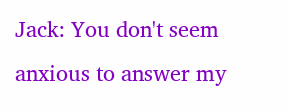Jack: You don't seem anxious to answer my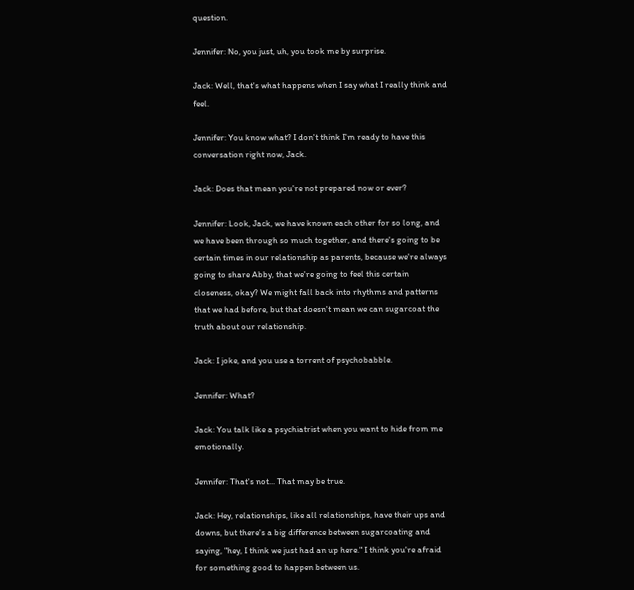question.

Jennifer: No, you just, uh, you took me by surprise.

Jack: Well, that's what happens when I say what I really think and feel.

Jennifer: You know what? I don't think I'm ready to have this conversation right now, Jack.

Jack: Does that mean you're not prepared now or ever?

Jennifer: Look, Jack, we have known each other for so long, and we have been through so much together, and there's going to be certain times in our relationship as parents, because we're always going to share Abby, that we're going to feel this certain closeness, okay? We might fall back into rhythms and patterns that we had before, but that doesn't mean we can sugarcoat the truth about our relationship.

Jack: I joke, and you use a torrent of psychobabble.

Jennifer: What?

Jack: You talk like a psychiatrist when you want to hide from me emotionally.

Jennifer: That's not... That may be true.

Jack: Hey, relationships, like all relationships, have their ups and downs, but there's a big difference between sugarcoating and saying, "hey, I think we just had an up here." I think you're afraid for something good to happen between us.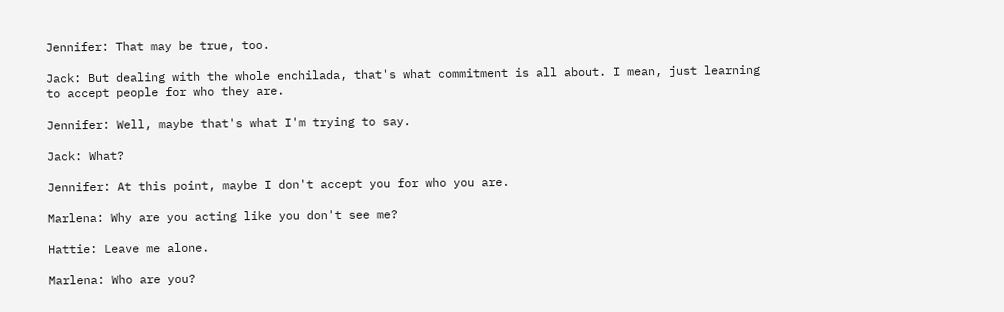Jennifer: That may be true, too.

Jack: But dealing with the whole enchilada, that's what commitment is all about. I mean, just learning to accept people for who they are.

Jennifer: Well, maybe that's what I'm trying to say.

Jack: What?

Jennifer: At this point, maybe I don't accept you for who you are.

Marlena: Why are you acting like you don't see me?

Hattie: Leave me alone.

Marlena: Who are you?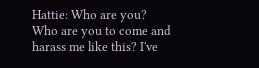Hattie: Who are you? Who are you to come and harass me like this? I've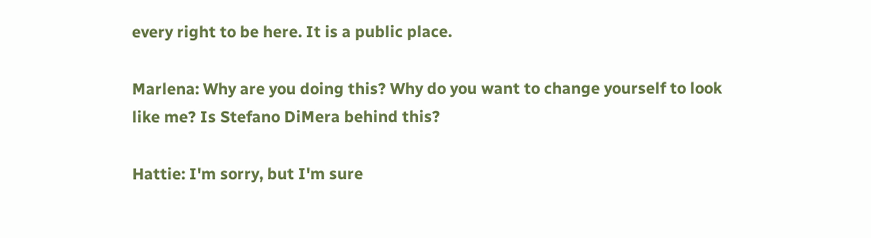every right to be here. It is a public place.

Marlena: Why are you doing this? Why do you want to change yourself to look like me? Is Stefano DiMera behind this?

Hattie: I'm sorry, but I'm sure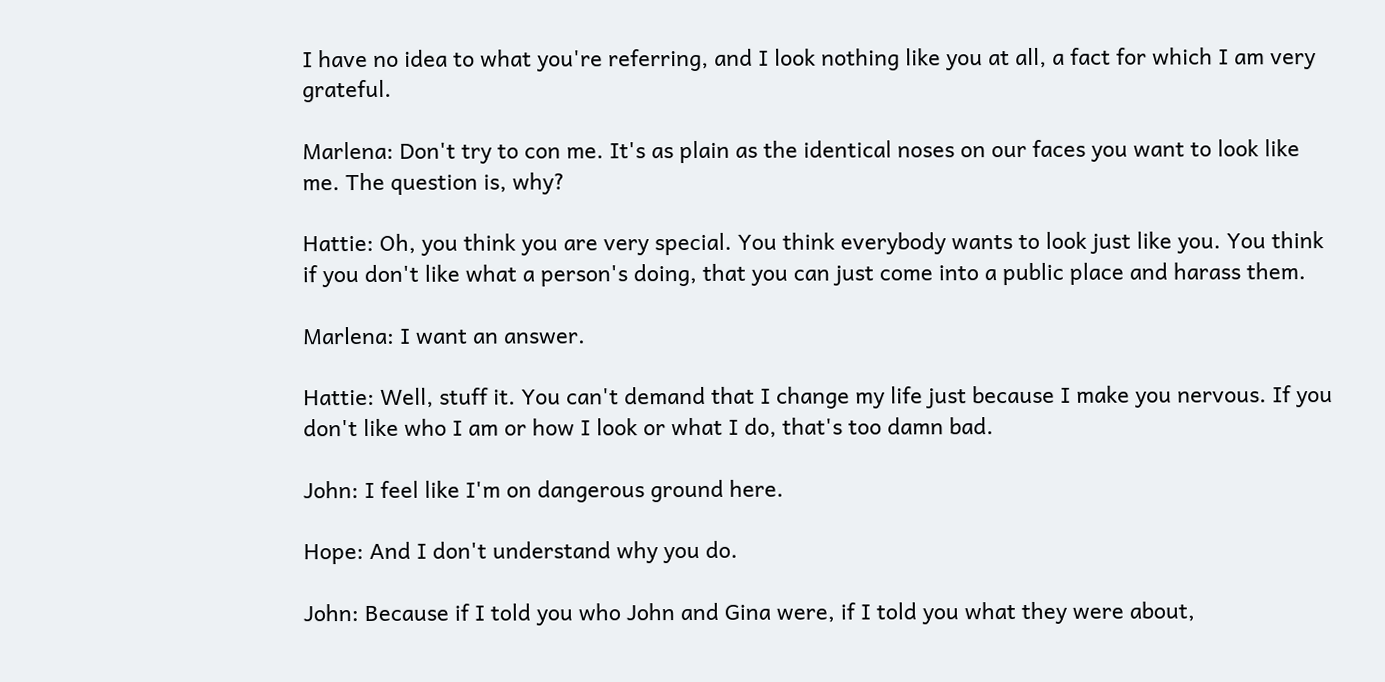I have no idea to what you're referring, and I look nothing like you at all, a fact for which I am very grateful.

Marlena: Don't try to con me. It's as plain as the identical noses on our faces you want to look like me. The question is, why?

Hattie: Oh, you think you are very special. You think everybody wants to look just like you. You think if you don't like what a person's doing, that you can just come into a public place and harass them.

Marlena: I want an answer.

Hattie: Well, stuff it. You can't demand that I change my life just because I make you nervous. If you don't like who I am or how I look or what I do, that's too damn bad.

John: I feel like I'm on dangerous ground here.

Hope: And I don't understand why you do.

John: Because if I told you who John and Gina were, if I told you what they were about,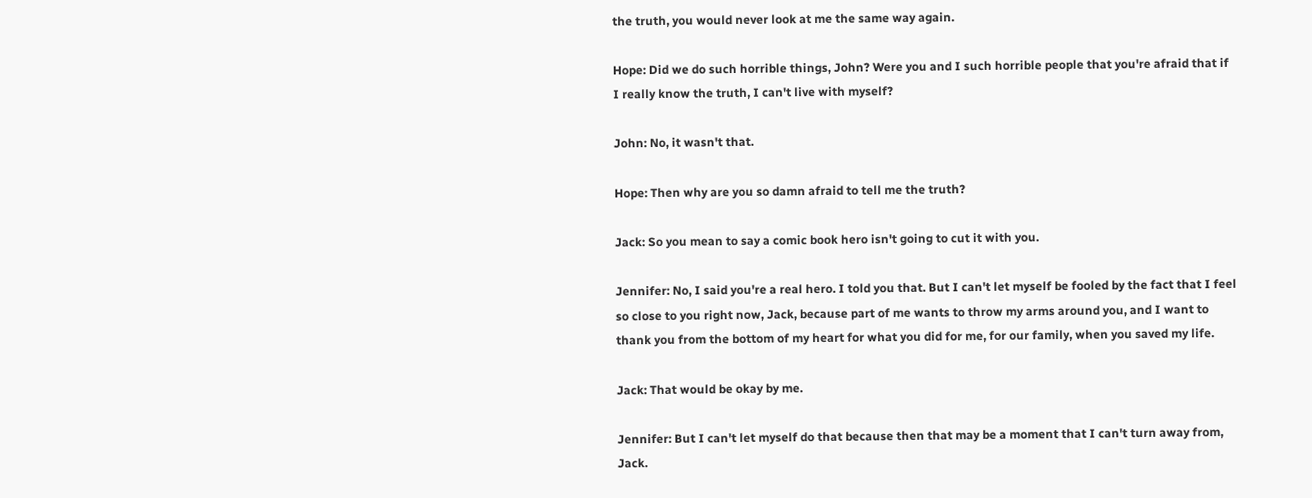the truth, you would never look at me the same way again.

Hope: Did we do such horrible things, John? Were you and I such horrible people that you're afraid that if I really know the truth, I can't live with myself?

John: No, it wasn't that.

Hope: Then why are you so damn afraid to tell me the truth?

Jack: So you mean to say a comic book hero isn't going to cut it with you.

Jennifer: No, I said you're a real hero. I told you that. But I can't let myself be fooled by the fact that I feel so close to you right now, Jack, because part of me wants to throw my arms around you, and I want to thank you from the bottom of my heart for what you did for me, for our family, when you saved my life.

Jack: That would be okay by me.

Jennifer: But I can't let myself do that because then that may be a moment that I can't turn away from, Jack.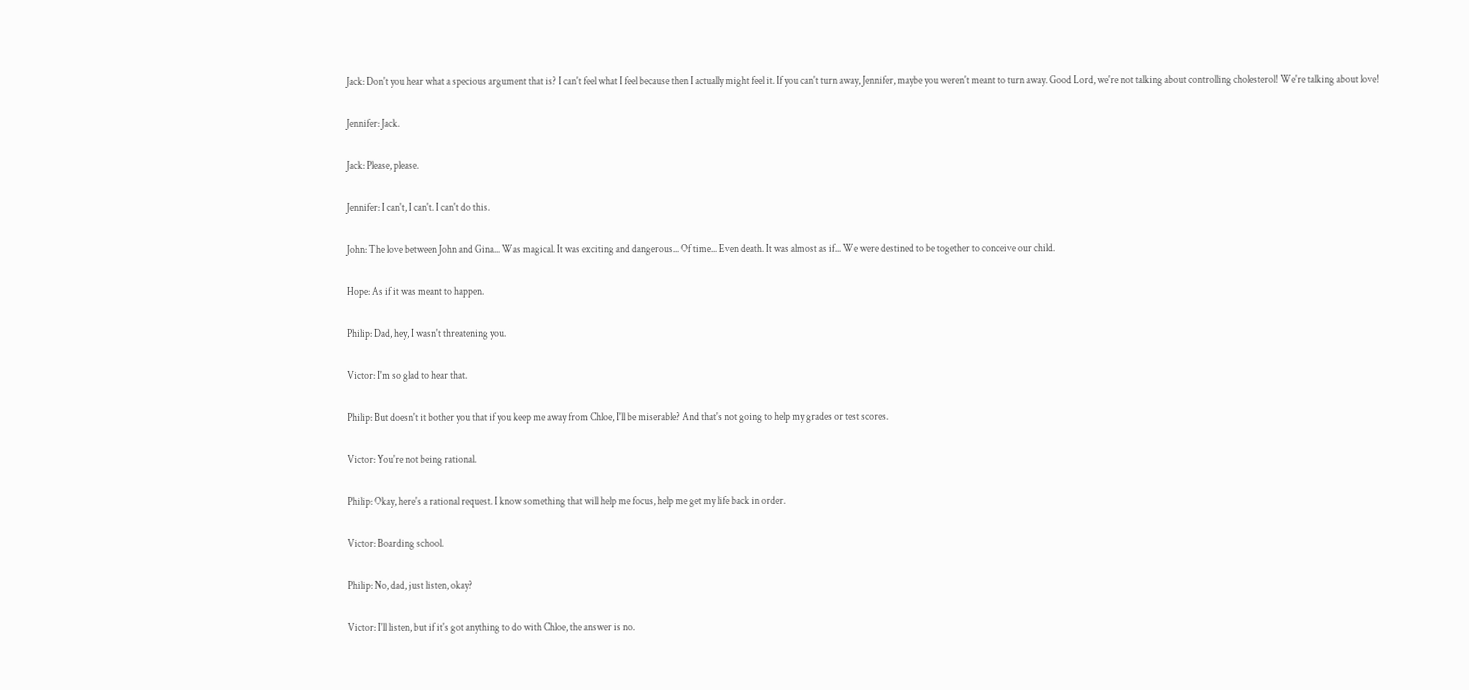Jack: Don't you hear what a specious argument that is? I can't feel what I feel because then I actually might feel it. If you can't turn away, Jennifer, maybe you weren't meant to turn away. Good Lord, we're not talking about controlling cholesterol! We're talking about love!

Jennifer: Jack.

Jack: Please, please.

Jennifer: I can't, I can't. I can't do this.

John: The love between John and Gina... Was magical. It was exciting and dangerous... Of time... Even death. It was almost as if... We were destined to be together to conceive our child.

Hope: As if it was meant to happen.

Philip: Dad, hey, I wasn't threatening you.

Victor: I'm so glad to hear that.

Philip: But doesn't it bother you that if you keep me away from Chloe, I'll be miserable? And that's not going to help my grades or test scores.

Victor: You're not being rational.

Philip: Okay, here's a rational request. I know something that will help me focus, help me get my life back in order.

Victor: Boarding school.

Philip: No, dad, just listen, okay?

Victor: I'll listen, but if it's got anything to do with Chloe, the answer is no.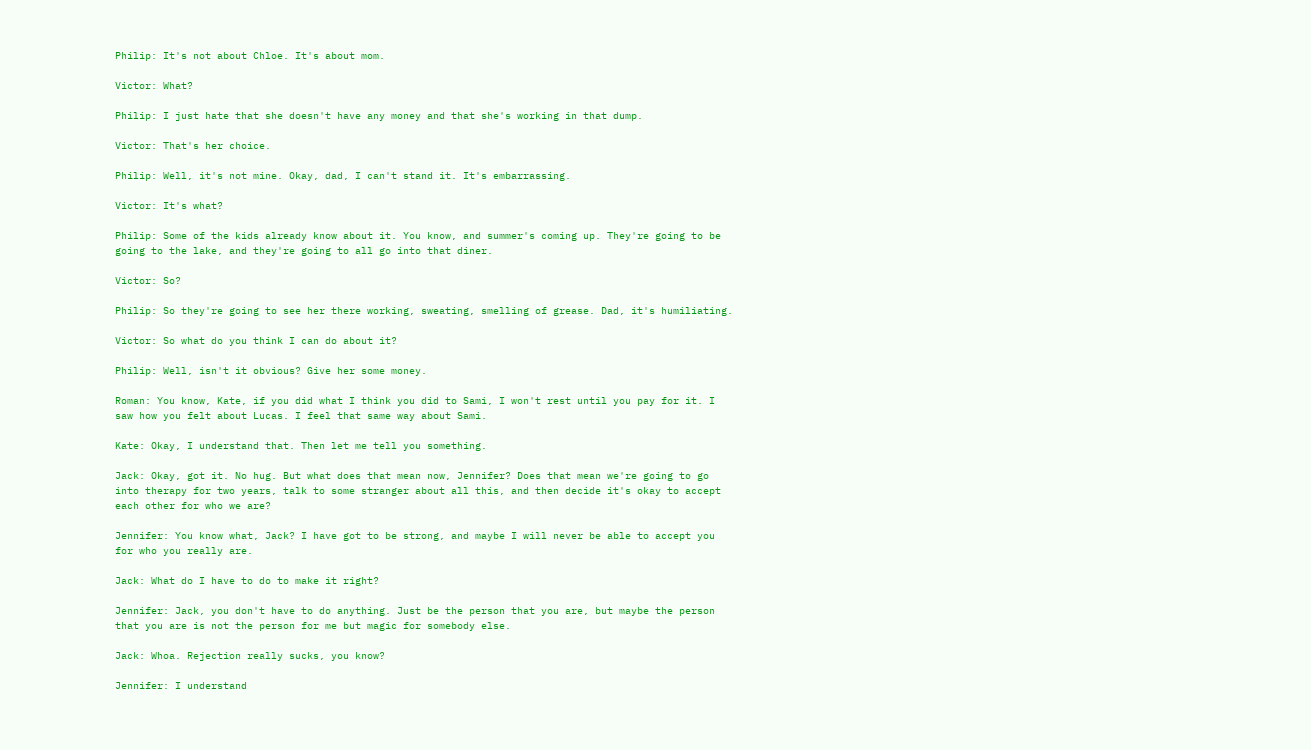Philip: It's not about Chloe. It's about mom.

Victor: What?

Philip: I just hate that she doesn't have any money and that she's working in that dump.

Victor: That's her choice.

Philip: Well, it's not mine. Okay, dad, I can't stand it. It's embarrassing.

Victor: It's what?

Philip: Some of the kids already know about it. You know, and summer's coming up. They're going to be going to the lake, and they're going to all go into that diner.

Victor: So?

Philip: So they're going to see her there working, sweating, smelling of grease. Dad, it's humiliating.

Victor: So what do you think I can do about it?

Philip: Well, isn't it obvious? Give her some money.

Roman: You know, Kate, if you did what I think you did to Sami, I won't rest until you pay for it. I saw how you felt about Lucas. I feel that same way about Sami.

Kate: Okay, I understand that. Then let me tell you something.

Jack: Okay, got it. No hug. But what does that mean now, Jennifer? Does that mean we're going to go into therapy for two years, talk to some stranger about all this, and then decide it's okay to accept each other for who we are?

Jennifer: You know what, Jack? I have got to be strong, and maybe I will never be able to accept you for who you really are.

Jack: What do I have to do to make it right?

Jennifer: Jack, you don't have to do anything. Just be the person that you are, but maybe the person that you are is not the person for me but magic for somebody else.

Jack: Whoa. Rejection really sucks, you know?

Jennifer: I understand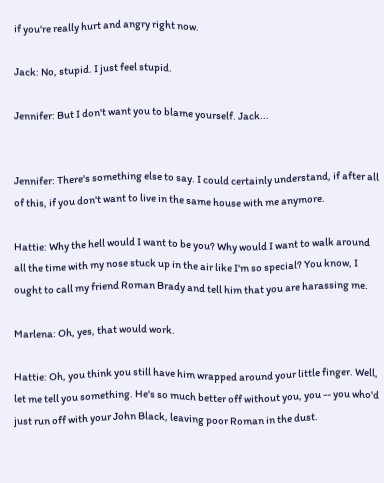if you're really hurt and angry right now.

Jack: No, stupid. I just feel stupid.

Jennifer: But I don't want you to blame yourself. Jack...


Jennifer: There's something else to say. I could certainly understand, if after all of this, if you don't want to live in the same house with me anymore.

Hattie: Why the hell would I want to be you? Why would I want to walk around all the time with my nose stuck up in the air like I'm so special? You know, I ought to call my friend Roman Brady and tell him that you are harassing me.

Marlena: Oh, yes, that would work.

Hattie: Oh, you think you still have him wrapped around your little finger. Well, let me tell you something. He's so much better off without you, you -- you who'd just run off with your John Black, leaving poor Roman in the dust.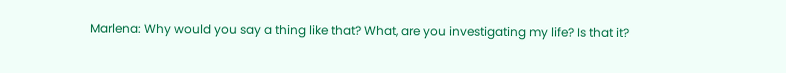Marlena: Why would you say a thing like that? What, are you investigating my life? Is that it?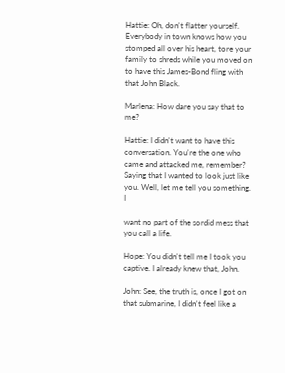Hattie: Oh, don't flatter yourself. Everybody in town knows how you stomped all over his heart, tore your family to shreds while you moved on to have this James-Bond fling with that John Black.

Marlena: How dare you say that to me?

Hattie: I didn't want to have this conversation. You're the one who came and attacked me, remember? Saying that I wanted to look just like you. Well, let me tell you something. I

want no part of the sordid mess that you call a life.

Hope: You didn't tell me I took you captive. I already knew that, John.

John: See, the truth is, once I got on that submarine, I didn't feel like a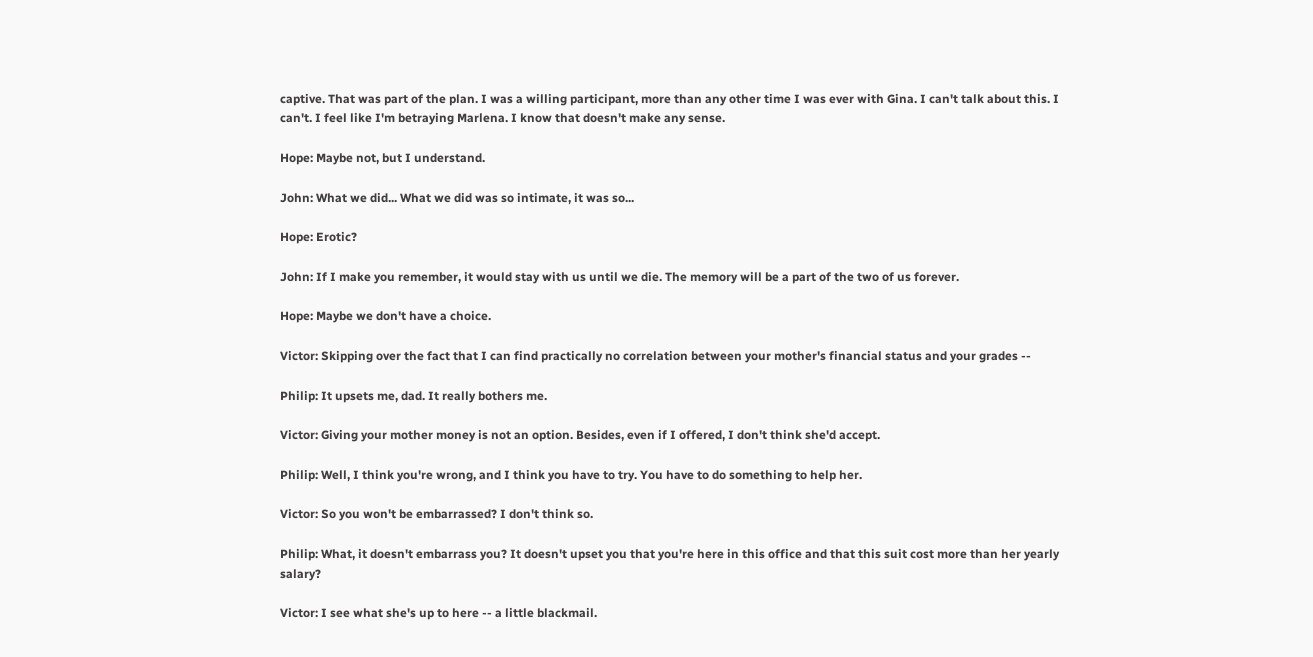captive. That was part of the plan. I was a willing participant, more than any other time I was ever with Gina. I can't talk about this. I can't. I feel like I'm betraying Marlena. I know that doesn't make any sense.

Hope: Maybe not, but I understand.

John: What we did... What we did was so intimate, it was so...

Hope: Erotic?

John: If I make you remember, it would stay with us until we die. The memory will be a part of the two of us forever.

Hope: Maybe we don't have a choice.

Victor: Skipping over the fact that I can find practically no correlation between your mother's financial status and your grades --

Philip: It upsets me, dad. It really bothers me.

Victor: Giving your mother money is not an option. Besides, even if I offered, I don't think she'd accept.

Philip: Well, I think you're wrong, and I think you have to try. You have to do something to help her.

Victor: So you won't be embarrassed? I don't think so.

Philip: What, it doesn't embarrass you? It doesn't upset you that you're here in this office and that this suit cost more than her yearly salary?

Victor: I see what she's up to here -- a little blackmail.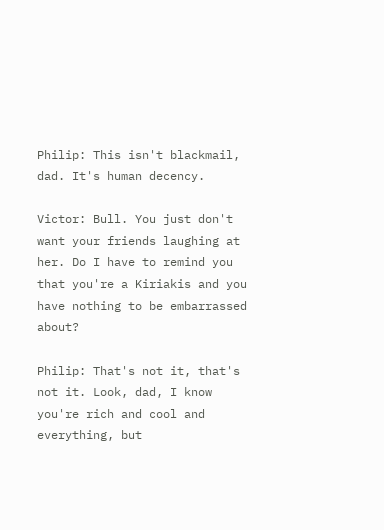Philip: This isn't blackmail, dad. It's human decency.

Victor: Bull. You just don't want your friends laughing at her. Do I have to remind you that you're a Kiriakis and you have nothing to be embarrassed about?

Philip: That's not it, that's not it. Look, dad, I know you're rich and cool and everything, but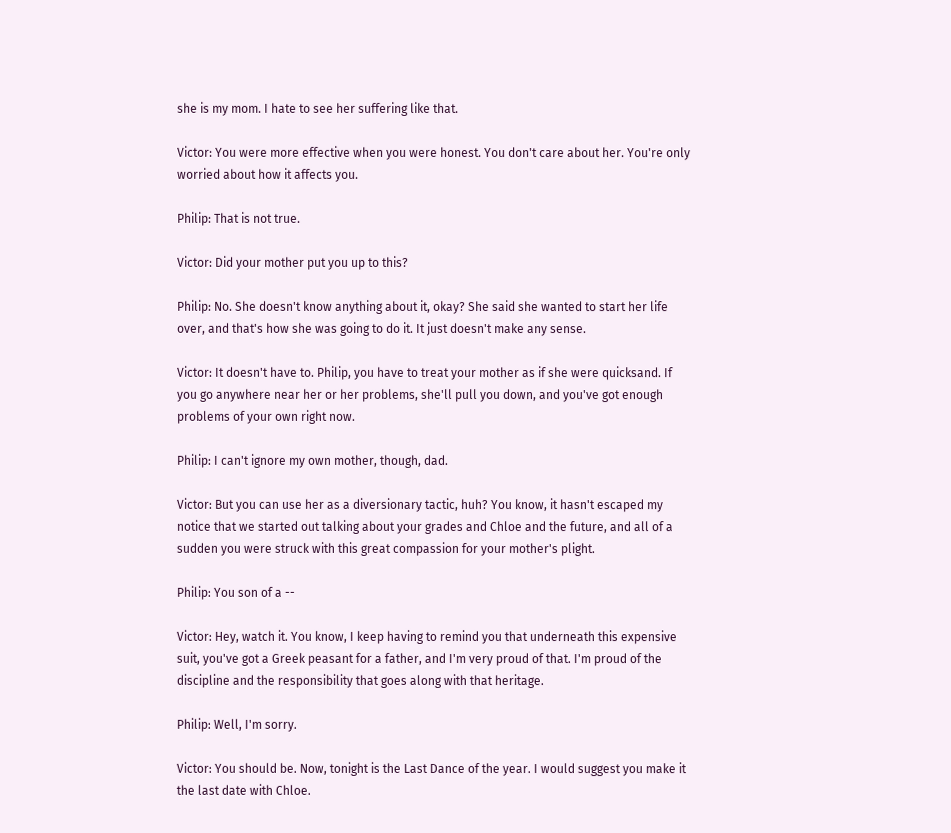she is my mom. I hate to see her suffering like that.

Victor: You were more effective when you were honest. You don't care about her. You're only worried about how it affects you.

Philip: That is not true.

Victor: Did your mother put you up to this?

Philip: No. She doesn't know anything about it, okay? She said she wanted to start her life over, and that's how she was going to do it. It just doesn't make any sense.

Victor: It doesn't have to. Philip, you have to treat your mother as if she were quicksand. If you go anywhere near her or her problems, she'll pull you down, and you've got enough problems of your own right now.

Philip: I can't ignore my own mother, though, dad.

Victor: But you can use her as a diversionary tactic, huh? You know, it hasn't escaped my notice that we started out talking about your grades and Chloe and the future, and all of a sudden you were struck with this great compassion for your mother's plight.

Philip: You son of a --

Victor: Hey, watch it. You know, I keep having to remind you that underneath this expensive suit, you've got a Greek peasant for a father, and I'm very proud of that. I'm proud of the discipline and the responsibility that goes along with that heritage.

Philip: Well, I'm sorry.

Victor: You should be. Now, tonight is the Last Dance of the year. I would suggest you make it the last date with Chloe.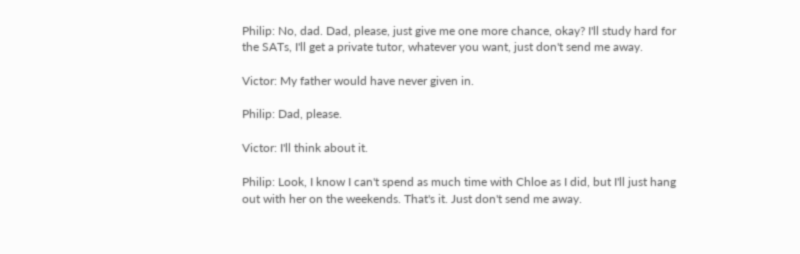Philip: No, dad. Dad, please, just give me one more chance, okay? I'll study hard for the SATs, I'll get a private tutor, whatever you want, just don't send me away.

Victor: My father would have never given in.

Philip: Dad, please.

Victor: I'll think about it.

Philip: Look, I know I can't spend as much time with Chloe as I did, but I'll just hang out with her on the weekends. That's it. Just don't send me away.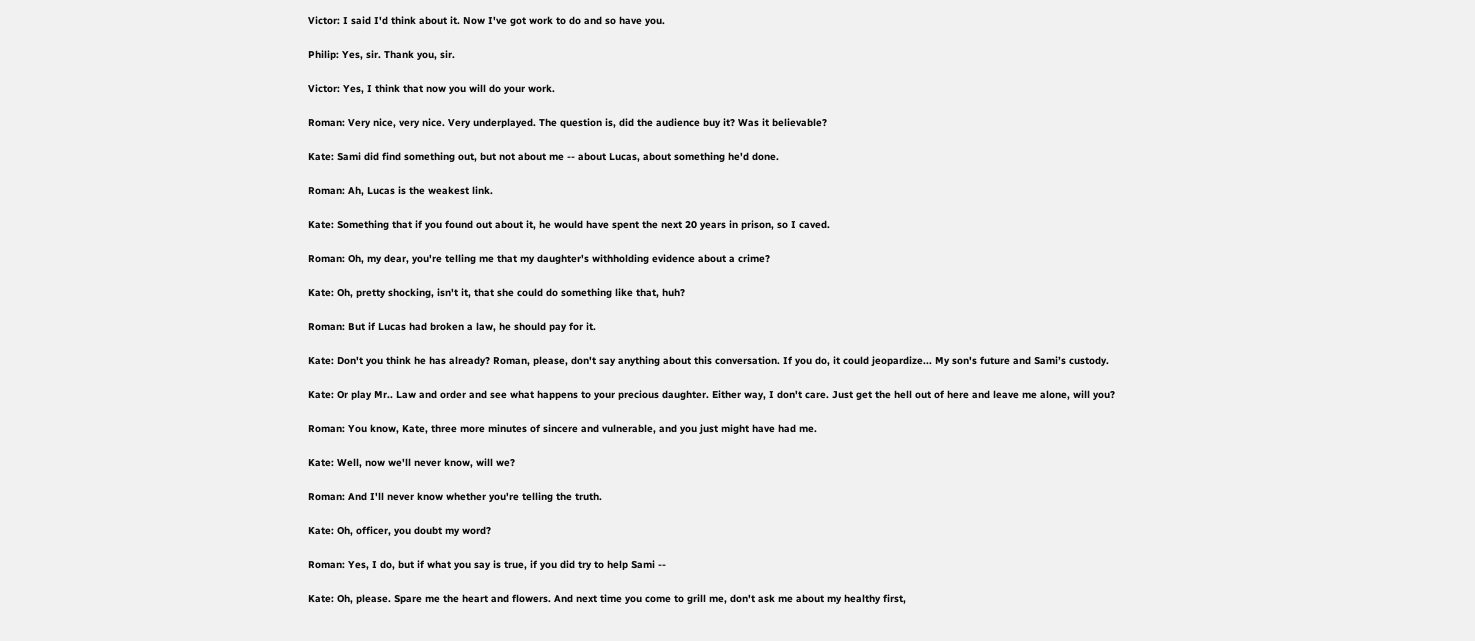Victor: I said I'd think about it. Now I've got work to do and so have you.

Philip: Yes, sir. Thank you, sir.

Victor: Yes, I think that now you will do your work.

Roman: Very nice, very nice. Very underplayed. The question is, did the audience buy it? Was it believable?

Kate: Sami did find something out, but not about me -- about Lucas, about something he'd done.

Roman: Ah, Lucas is the weakest link.

Kate: Something that if you found out about it, he would have spent the next 20 years in prison, so I caved.

Roman: Oh, my dear, you're telling me that my daughter's withholding evidence about a crime?

Kate: Oh, pretty shocking, isn't it, that she could do something like that, huh?

Roman: But if Lucas had broken a law, he should pay for it.

Kate: Don't you think he has already? Roman, please, don't say anything about this conversation. If you do, it could jeopardize... My son's future and Sami’s custody.

Kate: Or play Mr.. Law and order and see what happens to your precious daughter. Either way, I don't care. Just get the hell out of here and leave me alone, will you?

Roman: You know, Kate, three more minutes of sincere and vulnerable, and you just might have had me.

Kate: Well, now we'll never know, will we?

Roman: And I'll never know whether you're telling the truth.

Kate: Oh, officer, you doubt my word?

Roman: Yes, I do, but if what you say is true, if you did try to help Sami --

Kate: Oh, please. Spare me the heart and flowers. And next time you come to grill me, don't ask me about my healthy first,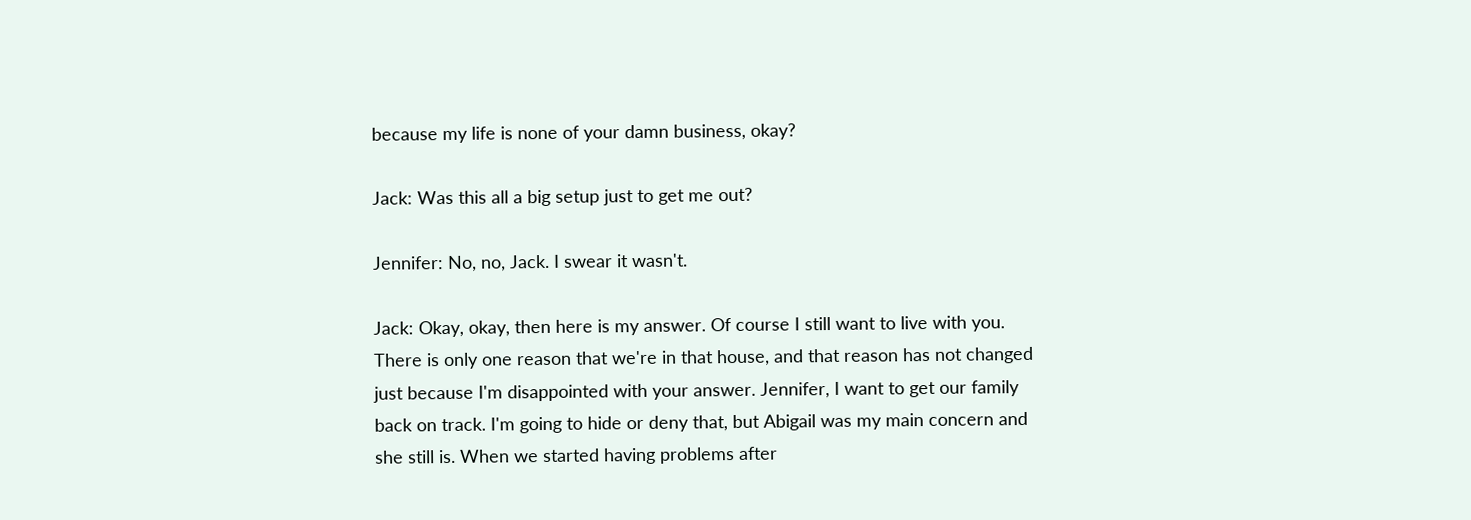because my life is none of your damn business, okay?

Jack: Was this all a big setup just to get me out?

Jennifer: No, no, Jack. I swear it wasn't.

Jack: Okay, okay, then here is my answer. Of course I still want to live with you. There is only one reason that we're in that house, and that reason has not changed just because I'm disappointed with your answer. Jennifer, I want to get our family back on track. I'm going to hide or deny that, but Abigail was my main concern and she still is. When we started having problems after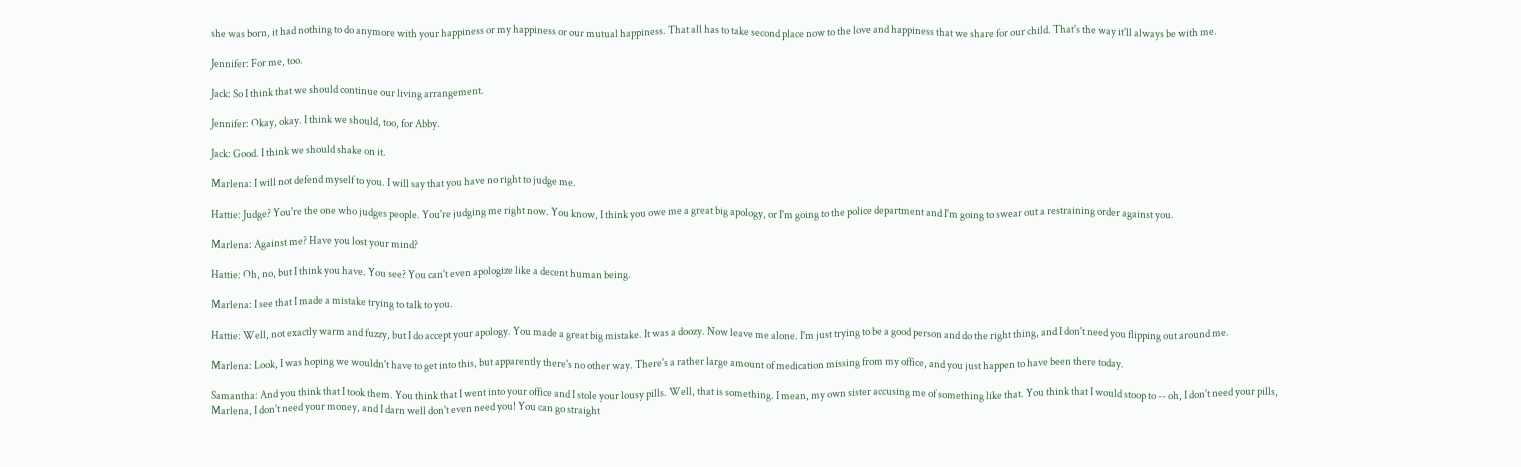she was born, it had nothing to do anymore with your happiness or my happiness or our mutual happiness. That all has to take second place now to the love and happiness that we share for our child. That's the way it'll always be with me.

Jennifer: For me, too.

Jack: So I think that we should continue our living arrangement.

Jennifer: Okay, okay. I think we should, too, for Abby.

Jack: Good. I think we should shake on it.

Marlena: I will not defend myself to you. I will say that you have no right to judge me.

Hattie: Judge? You're the one who judges people. You're judging me right now. You know, I think you owe me a great big apology, or I'm going to the police department and I'm going to swear out a restraining order against you.

Marlena: Against me? Have you lost your mind?

Hattie: Oh, no, but I think you have. You see? You can't even apologize like a decent human being.

Marlena: I see that I made a mistake trying to talk to you.

Hattie: Well, not exactly warm and fuzzy, but I do accept your apology. You made a great big mistake. It was a doozy. Now leave me alone. I'm just trying to be a good person and do the right thing, and I don't need you flipping out around me.

Marlena: Look, I was hoping we wouldn't have to get into this, but apparently there's no other way. There's a rather large amount of medication missing from my office, and you just happen to have been there today.

Samantha: And you think that I took them. You think that I went into your office and I stole your lousy pills. Well, that is something. I mean, my own sister accusing me of something like that. You think that I would stoop to -- oh, I don't need your pills, Marlena, I don't need your money, and I darn well don't even need you! You can go straight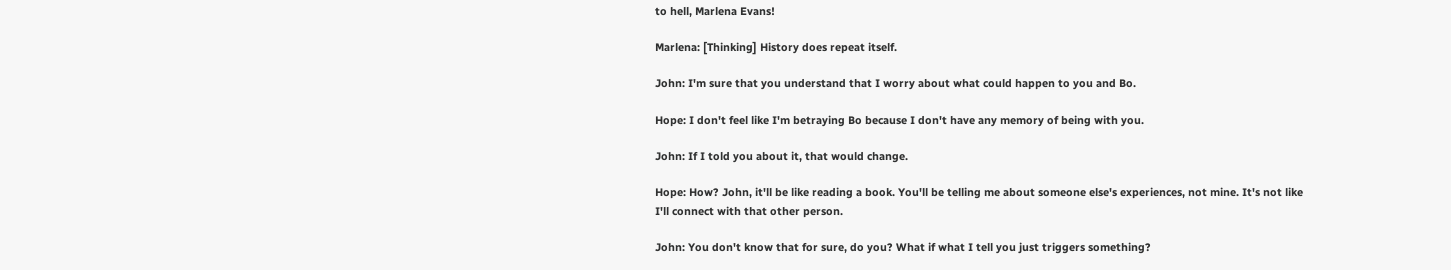to hell, Marlena Evans!

Marlena: [Thinking] History does repeat itself.

John: I'm sure that you understand that I worry about what could happen to you and Bo.

Hope: I don't feel like I'm betraying Bo because I don't have any memory of being with you.

John: If I told you about it, that would change.

Hope: How? John, it'll be like reading a book. You'll be telling me about someone else's experiences, not mine. It's not like I'll connect with that other person.

John: You don't know that for sure, do you? What if what I tell you just triggers something?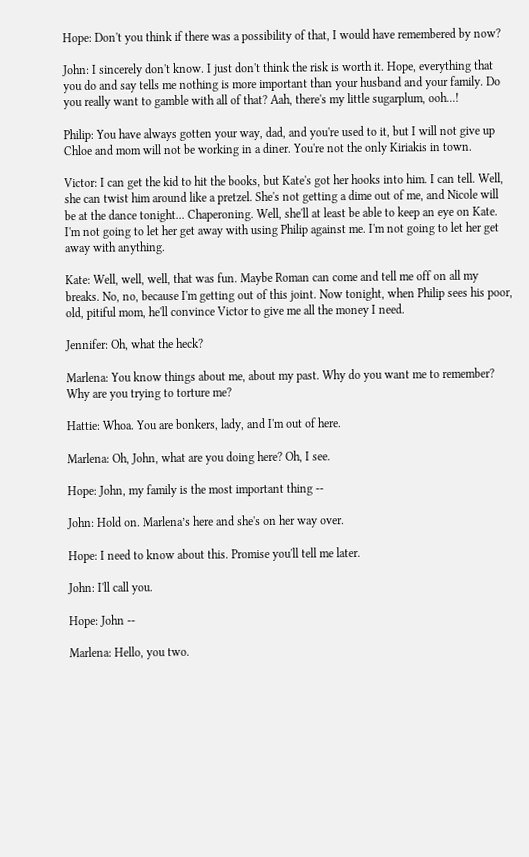Hope: Don't you think if there was a possibility of that, I would have remembered by now?

John: I sincerely don't know. I just don't think the risk is worth it. Hope, everything that you do and say tells me nothing is more important than your husband and your family. Do you really want to gamble with all of that? Aah, there's my little sugarplum, ooh...!

Philip: You have always gotten your way, dad, and you're used to it, but I will not give up Chloe and mom will not be working in a diner. You're not the only Kiriakis in town.

Victor: I can get the kid to hit the books, but Kate's got her hooks into him. I can tell. Well, she can twist him around like a pretzel. She's not getting a dime out of me, and Nicole will be at the dance tonight... Chaperoning. Well, she'll at least be able to keep an eye on Kate. I'm not going to let her get away with using Philip against me. I'm not going to let her get away with anything.

Kate: Well, well, well, that was fun. Maybe Roman can come and tell me off on all my breaks. No, no, because I'm getting out of this joint. Now tonight, when Philip sees his poor, old, pitiful mom, he'll convince Victor to give me all the money I need.

Jennifer: Oh, what the heck?

Marlena: You know things about me, about my past. Why do you want me to remember? Why are you trying to torture me?

Hattie: Whoa. You are bonkers, lady, and I'm out of here.

Marlena: Oh, John, what are you doing here? Oh, I see.

Hope: John, my family is the most important thing --

John: Hold on. Marlena’s here and she's on her way over.

Hope: I need to know about this. Promise you'll tell me later.

John: I'll call you.

Hope: John --

Marlena: Hello, you two.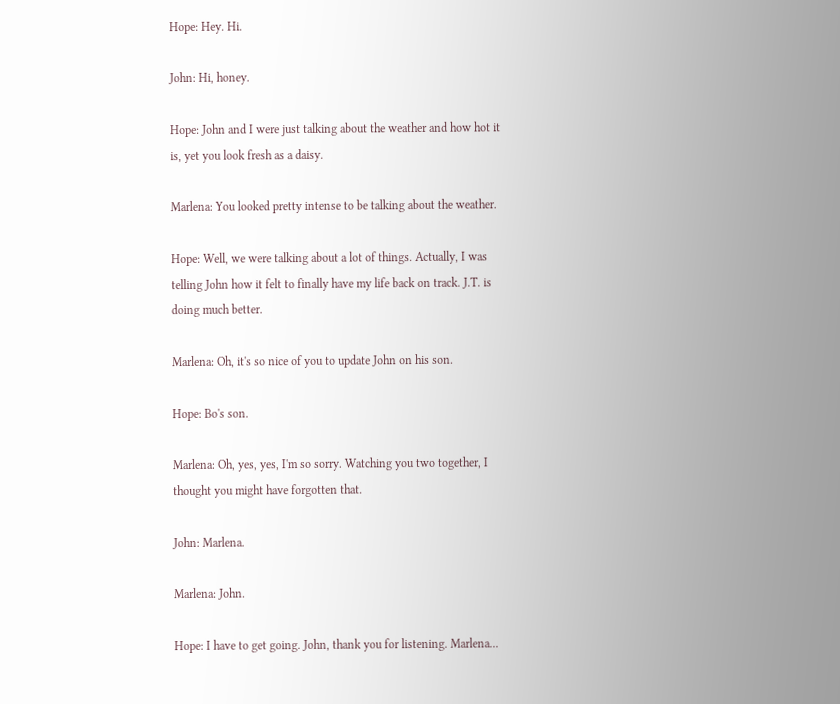Hope: Hey. Hi.

John: Hi, honey.

Hope: John and I were just talking about the weather and how hot it is, yet you look fresh as a daisy.

Marlena: You looked pretty intense to be talking about the weather.

Hope: Well, we were talking about a lot of things. Actually, I was telling John how it felt to finally have my life back on track. J.T. is doing much better.

Marlena: Oh, it's so nice of you to update John on his son.

Hope: Bo's son.

Marlena: Oh, yes, yes, I'm so sorry. Watching you two together, I thought you might have forgotten that.

John: Marlena.

Marlena: John.

Hope: I have to get going. John, thank you for listening. Marlena...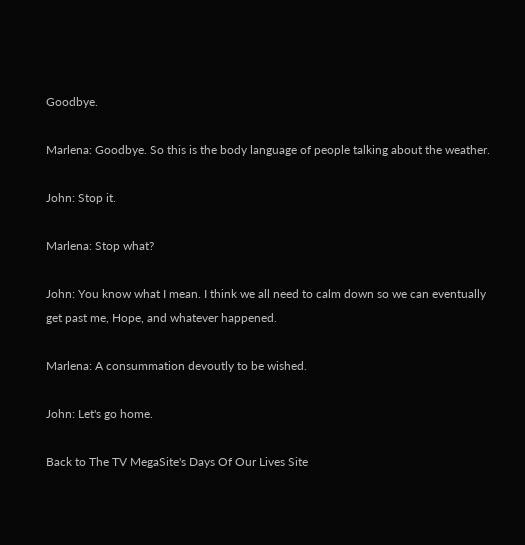Goodbye.

Marlena: Goodbye. So this is the body language of people talking about the weather.

John: Stop it.

Marlena: Stop what?

John: You know what I mean. I think we all need to calm down so we can eventually get past me, Hope, and whatever happened.

Marlena: A consummation devoutly to be wished.

John: Let's go home.

Back to The TV MegaSite's Days Of Our Lives Site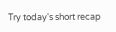Try today's short recap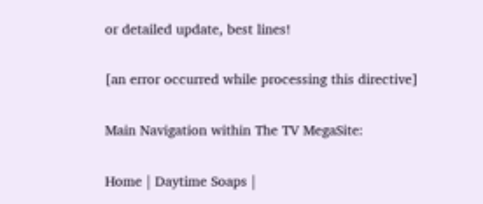or detailed update, best lines!

[an error occurred while processing this directive]

Main Navigation within The TV MegaSite:

Home | Daytime Soaps |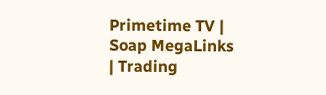Primetime TV | Soap MegaLinks | Trading